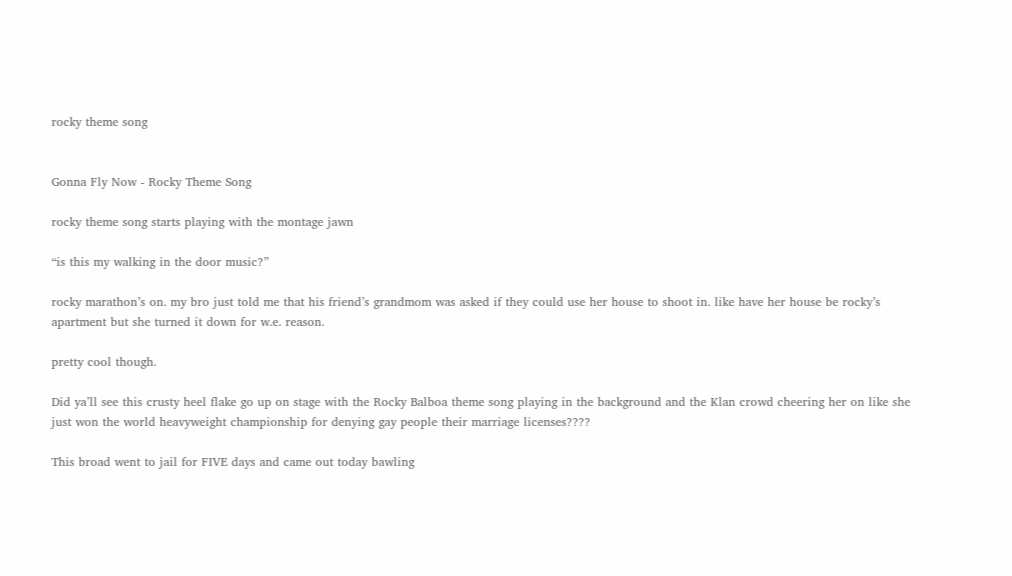rocky theme song


Gonna Fly Now - Rocky Theme Song

rocky theme song starts playing with the montage jawn

“is this my walking in the door music?”

rocky marathon’s on. my bro just told me that his friend’s grandmom was asked if they could use her house to shoot in. like have her house be rocky’s apartment but she turned it down for w.e. reason.

pretty cool though.

Did ya’ll see this crusty heel flake go up on stage with the Rocky Balboa theme song playing in the background and the Klan crowd cheering her on like she just won the world heavyweight championship for denying gay people their marriage licenses????

This broad went to jail for FIVE days and came out today bawling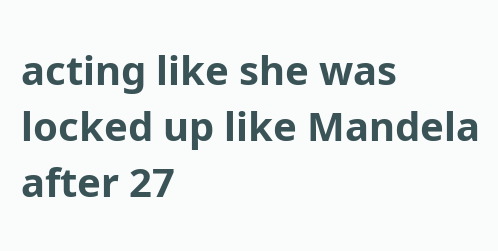acting like she was locked up like Mandela after 27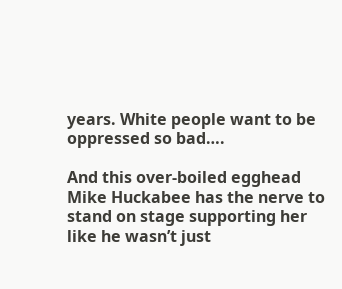years. White people want to be oppressed so bad….

And this over-boiled egghead Mike Huckabee has the nerve to stand on stage supporting her like he wasn’t just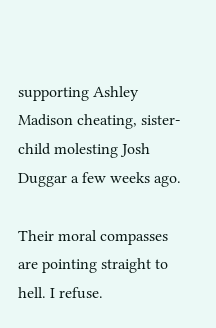supporting Ashley Madison cheating, sister-child molesting Josh Duggar a few weeks ago.

Their moral compasses are pointing straight to hell. I refuse.